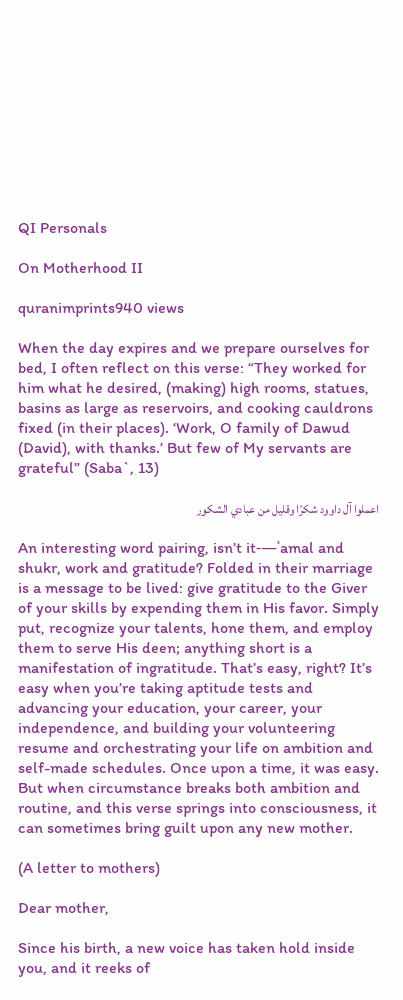QI Personals

On Motherhood II

quranimprints940 views

When the day expires and we prepare ourselves for bed, I often reflect on this verse: “They worked for him what he desired, (making) high rooms, statues, basins as large as reservoirs, and cooking cauldrons fixed (in their places). ‘Work, O family of Dawud (David), with thanks.’ But few of My servants are grateful” (Saba`, 13)

اعملوا آل داوود شكرًا وقليل من عبادي الشكور

An interesting word pairing, isn’t it-—ʿamal and shukr, work and gratitude? Folded in their marriage is a message to be lived: give gratitude to the Giver of your skills by expending them in His favor. Simply put, recognize your talents, hone them, and employ them to serve His deen; anything short is a manifestation of ingratitude. That’s easy, right? It’s easy when you’re taking aptitude tests and advancing your education, your career, your independence, and building your volunteering resume and orchestrating your life on ambition and self-made schedules. Once upon a time, it was easy. But when circumstance breaks both ambition and routine, and this verse springs into consciousness, it can sometimes bring guilt upon any new mother.

(A letter to mothers)

Dear mother,

Since his birth, a new voice has taken hold inside you, and it reeks of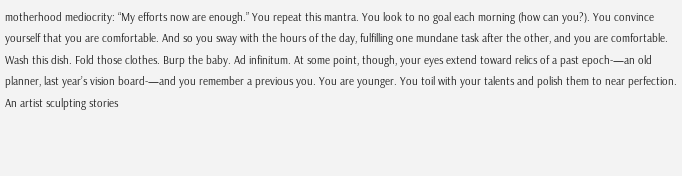motherhood mediocrity: “My efforts now are enough.” You repeat this mantra. You look to no goal each morning (how can you?). You convince yourself that you are comfortable. And so you sway with the hours of the day, fulfilling one mundane task after the other, and you are comfortable. Wash this dish. Fold those clothes. Burp the baby. Ad infinitum. At some point, though, your eyes extend toward relics of a past epoch-—an old planner, last year’s vision board-—and you remember a previous you. You are younger. You toil with your talents and polish them to near perfection. An artist sculpting stories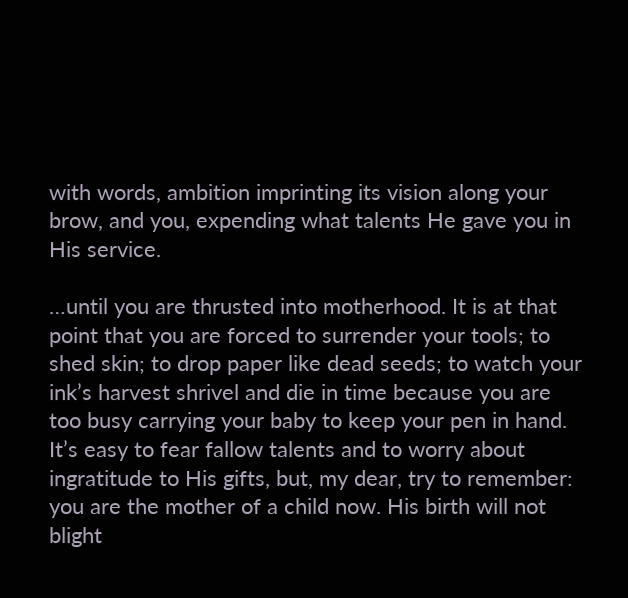with words, ambition imprinting its vision along your brow, and you, expending what talents He gave you in His service.

…until you are thrusted into motherhood. It is at that point that you are forced to surrender your tools; to shed skin; to drop paper like dead seeds; to watch your ink’s harvest shrivel and die in time because you are too busy carrying your baby to keep your pen in hand. It’s easy to fear fallow talents and to worry about ingratitude to His gifts, but, my dear, try to remember: you are the mother of a child now. His birth will not blight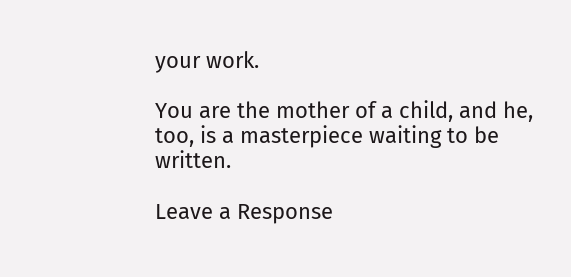your work.

You are the mother of a child, and he, too, is a masterpiece waiting to be written.

Leave a Response